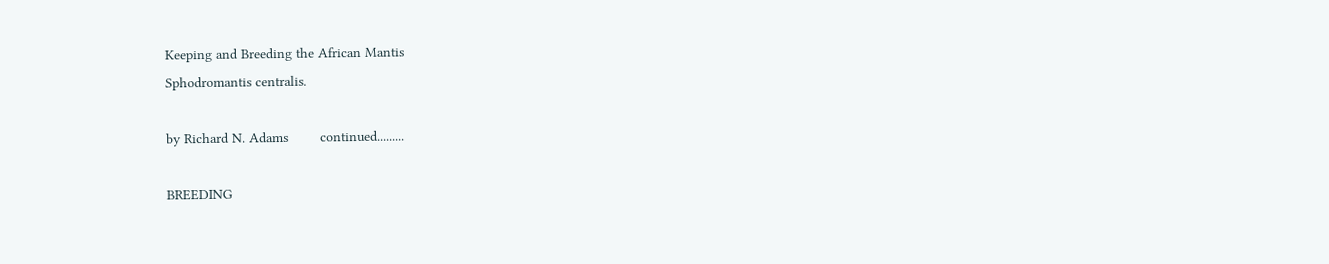Keeping and Breeding the African Mantis
Sphodromantis centralis.

by Richard N. Adams        continued.........

BREEDING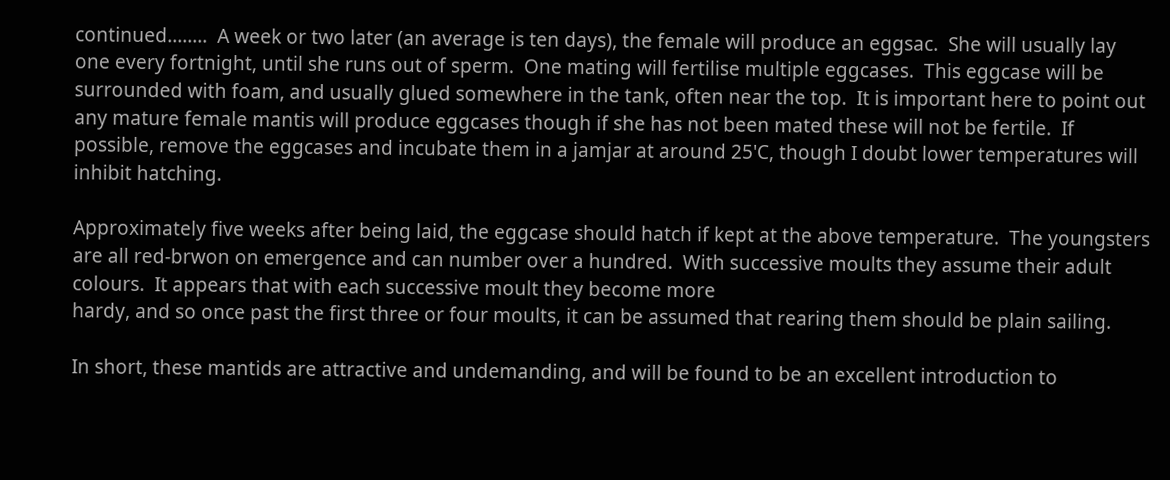continued........  A week or two later (an average is ten days), the female will produce an eggsac.  She will usually lay one every fortnight, until she runs out of sperm.  One mating will fertilise multiple eggcases.  This eggcase will be surrounded with foam, and usually glued somewhere in the tank, often near the top.  It is important here to point out any mature female mantis will produce eggcases though if she has not been mated these will not be fertile.  If possible, remove the eggcases and incubate them in a jamjar at around 25'C, though I doubt lower temperatures will inhibit hatching.

Approximately five weeks after being laid, the eggcase should hatch if kept at the above temperature.  The youngsters are all red-brwon on emergence and can number over a hundred.  With successive moults they assume their adult colours.  It appears that with each successive moult they become more
hardy, and so once past the first three or four moults, it can be assumed that rearing them should be plain sailing.

In short, these mantids are attractive and undemanding, and will be found to be an excellent introduction to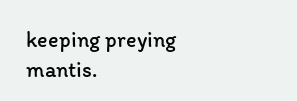keeping preying mantis.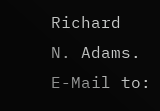Richard  N. Adams.  E-Mail to: